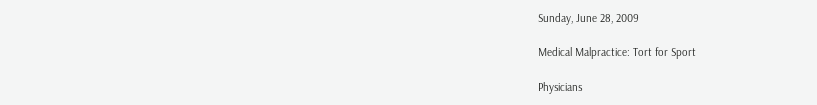Sunday, June 28, 2009

Medical Malpractice: Tort for Sport

Physicians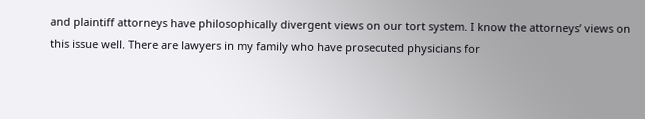and plaintiff attorneys have philosophically divergent views on our tort system. I know the attorneys’ views on this issue well. There are lawyers in my family who have prosecuted physicians for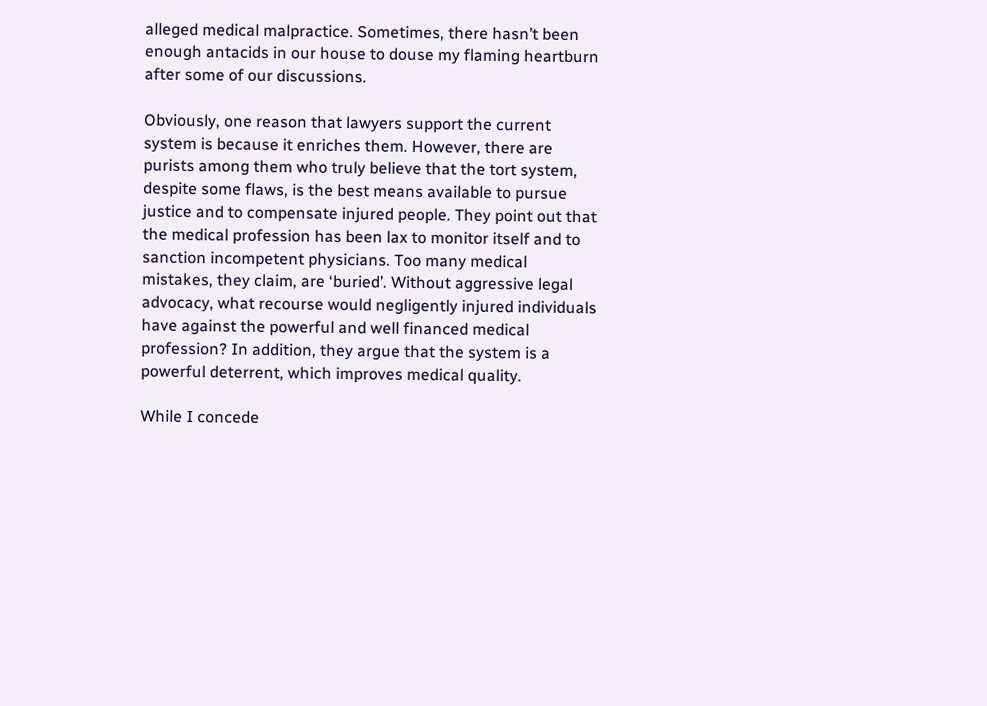alleged medical malpractice. Sometimes, there hasn’t been enough antacids in our house to douse my flaming heartburn after some of our discussions.

Obviously, one reason that lawyers support the current system is because it enriches them. However, there are purists among them who truly believe that the tort system, despite some flaws, is the best means available to pursue justice and to compensate injured people. They point out that the medical profession has been lax to monitor itself and to sanction incompetent physicians. Too many medical mistakes, they claim, are ‘buried’. Without aggressive legal advocacy, what recourse would negligently injured individuals have against the powerful and well financed medical profession? In addition, they argue that the system is a powerful deterrent, which improves medical quality.

While I concede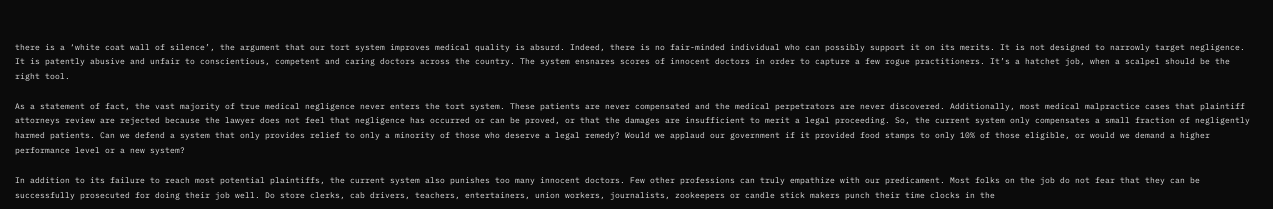there is a ‘white coat wall of silence’, the argument that our tort system improves medical quality is absurd. Indeed, there is no fair-minded individual who can possibly support it on its merits. It is not designed to narrowly target negligence. It is patently abusive and unfair to conscientious, competent and caring doctors across the country. The system ensnares scores of innocent doctors in order to capture a few rogue practitioners. It’s a hatchet job, when a scalpel should be the right tool.

As a statement of fact, the vast majority of true medical negligence never enters the tort system. These patients are never compensated and the medical perpetrators are never discovered. Additionally, most medical malpractice cases that plaintiff attorneys review are rejected because the lawyer does not feel that negligence has occurred or can be proved, or that the damages are insufficient to merit a legal proceeding. So, the current system only compensates a small fraction of negligently harmed patients. Can we defend a system that only provides relief to only a minority of those who deserve a legal remedy? Would we applaud our government if it provided food stamps to only 10% of those eligible, or would we demand a higher performance level or a new system?

In addition to its failure to reach most potential plaintiffs, the current system also punishes too many innocent doctors. Few other professions can truly empathize with our predicament. Most folks on the job do not fear that they can be successfully prosecuted for doing their job well. Do store clerks, cab drivers, teachers, entertainers, union workers, journalists, zookeepers or candle stick makers punch their time clocks in the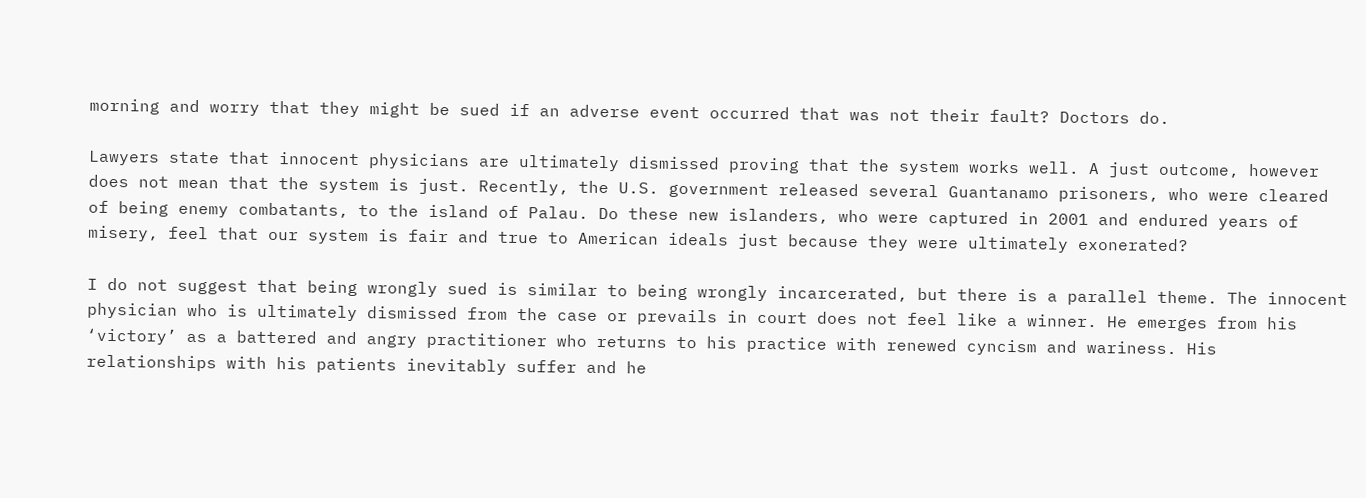morning and worry that they might be sued if an adverse event occurred that was not their fault? Doctors do.

Lawyers state that innocent physicians are ultimately dismissed proving that the system works well. A just outcome, however does not mean that the system is just. Recently, the U.S. government released several Guantanamo prisoners, who were cleared of being enemy combatants, to the island of Palau. Do these new islanders, who were captured in 2001 and endured years of misery, feel that our system is fair and true to American ideals just because they were ultimately exonerated?

I do not suggest that being wrongly sued is similar to being wrongly incarcerated, but there is a parallel theme. The innocent physician who is ultimately dismissed from the case or prevails in court does not feel like a winner. He emerges from his ‘victory’ as a battered and angry practitioner who returns to his practice with renewed cyncism and wariness. His relationships with his patients inevitably suffer and he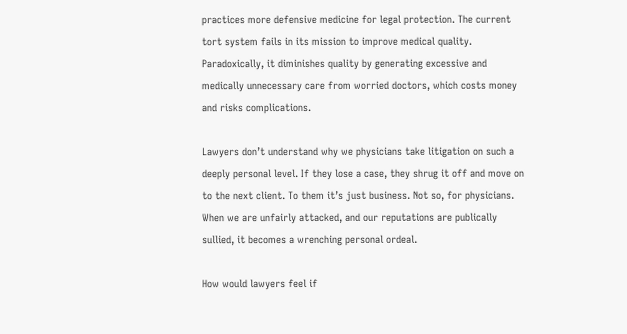practices more defensive medicine for legal protection. The current tort system fails in its mission to improve medical quality. Paradoxically, it diminishes quality by generating excessive and medically unnecessary care from worried doctors, which costs money and risks complications.

Lawyers don’t understand why we physicians take litigation on such a deeply personal level. If they lose a case, they shrug it off and move on to the next client. To them it’s just business. Not so, for physicians. When we are unfairly attacked, and our reputations are publically sullied, it becomes a wrenching personal ordeal.

How would lawyers feel if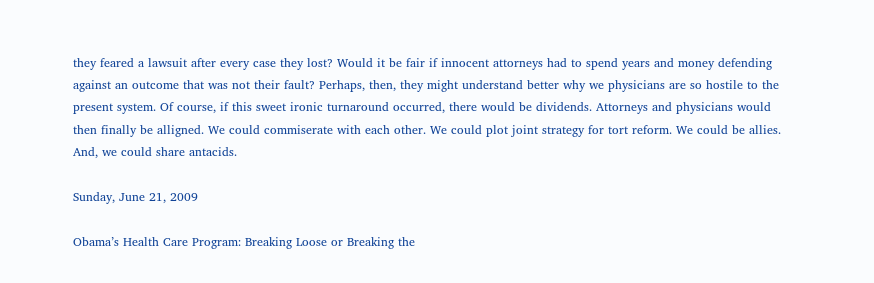they feared a lawsuit after every case they lost? Would it be fair if innocent attorneys had to spend years and money defending against an outcome that was not their fault? Perhaps, then, they might understand better why we physicians are so hostile to the present system. Of course, if this sweet ironic turnaround occurred, there would be dividends. Attorneys and physicians would then finally be alligned. We could commiserate with each other. We could plot joint strategy for tort reform. We could be allies. And, we could share antacids.

Sunday, June 21, 2009

Obama’s Health Care Program: Breaking Loose or Breaking the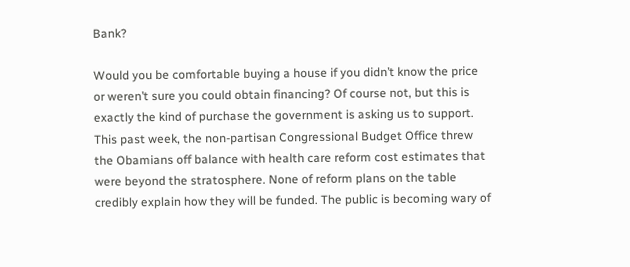Bank?

Would you be comfortable buying a house if you didn’t know the price or weren’t sure you could obtain financing? Of course not, but this is exactly the kind of purchase the government is asking us to support. This past week, the non-partisan Congressional Budget Office threw the Obamians off balance with health care reform cost estimates that were beyond the stratosphere. None of reform plans on the table credibly explain how they will be funded. The public is becoming wary of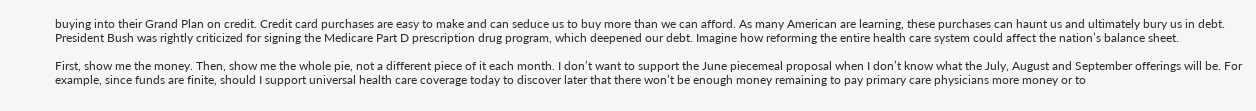buying into their Grand Plan on credit. Credit card purchases are easy to make and can seduce us to buy more than we can afford. As many American are learning, these purchases can haunt us and ultimately bury us in debt. President Bush was rightly criticized for signing the Medicare Part D prescription drug program, which deepened our debt. Imagine how reforming the entire health care system could affect the nation’s balance sheet.

First, show me the money. Then, show me the whole pie, not a different piece of it each month. I don’t want to support the June piecemeal proposal when I don’t know what the July, August and September offerings will be. For example, since funds are finite, should I support universal health care coverage today to discover later that there won’t be enough money remaining to pay primary care physicians more money or to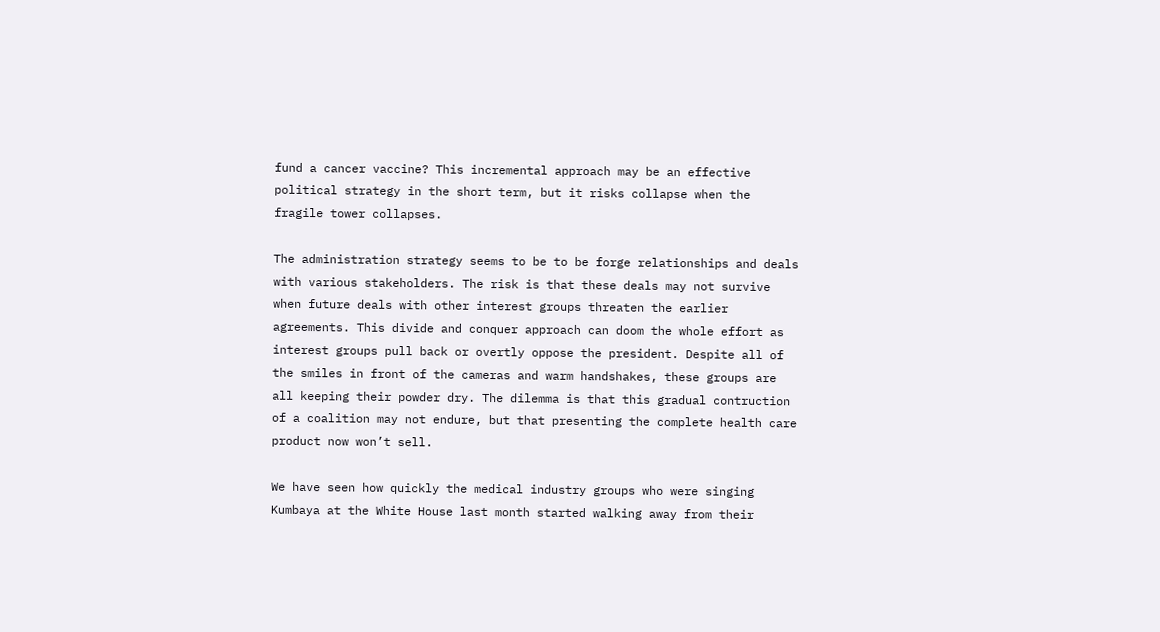fund a cancer vaccine? This incremental approach may be an effective political strategy in the short term, but it risks collapse when the fragile tower collapses.

The administration strategy seems to be to be forge relationships and deals with various stakeholders. The risk is that these deals may not survive when future deals with other interest groups threaten the earlier agreements. This divide and conquer approach can doom the whole effort as interest groups pull back or overtly oppose the president. Despite all of the smiles in front of the cameras and warm handshakes, these groups are all keeping their powder dry. The dilemma is that this gradual contruction of a coalition may not endure, but that presenting the complete health care product now won’t sell.

We have seen how quickly the medical industry groups who were singing Kumbaya at the White House last month started walking away from their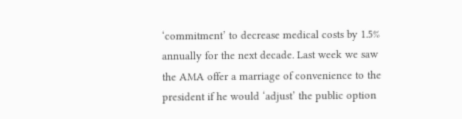‘commitment’ to decrease medical costs by 1.5% annually for the next decade. Last week we saw the AMA offer a marriage of convenience to the president if he would ‘adjust’ the public option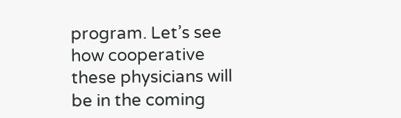program. Let’s see how cooperative these physicians will be in the coming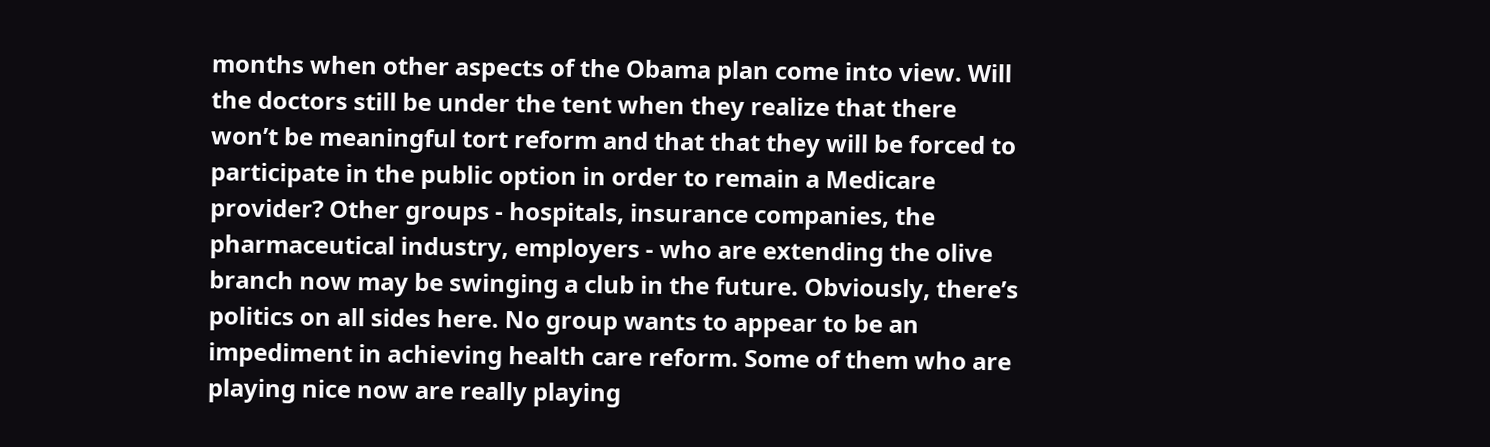months when other aspects of the Obama plan come into view. Will the doctors still be under the tent when they realize that there won’t be meaningful tort reform and that that they will be forced to participate in the public option in order to remain a Medicare provider? Other groups - hospitals, insurance companies, the pharmaceutical industry, employers - who are extending the olive branch now may be swinging a club in the future. Obviously, there’s politics on all sides here. No group wants to appear to be an impediment in achieving health care reform. Some of them who are playing nice now are really playing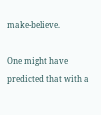make-believe.

One might have predicted that with a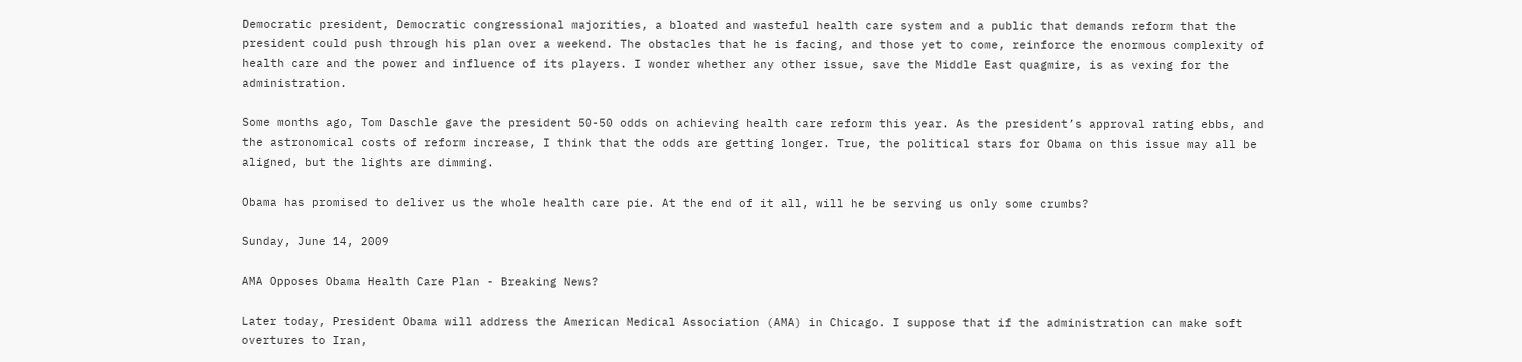Democratic president, Democratic congressional majorities, a bloated and wasteful health care system and a public that demands reform that the president could push through his plan over a weekend. The obstacles that he is facing, and those yet to come, reinforce the enormous complexity of health care and the power and influence of its players. I wonder whether any other issue, save the Middle East quagmire, is as vexing for the administration.

Some months ago, Tom Daschle gave the president 50-50 odds on achieving health care reform this year. As the president’s approval rating ebbs, and the astronomical costs of reform increase, I think that the odds are getting longer. True, the political stars for Obama on this issue may all be aligned, but the lights are dimming.

Obama has promised to deliver us the whole health care pie. At the end of it all, will he be serving us only some crumbs?

Sunday, June 14, 2009

AMA Opposes Obama Health Care Plan - Breaking News?

Later today, President Obama will address the American Medical Association (AMA) in Chicago. I suppose that if the administration can make soft overtures to Iran,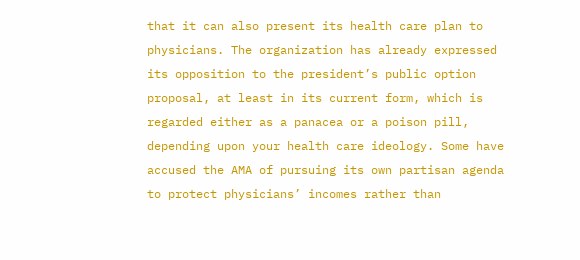that it can also present its health care plan to physicians. The organization has already expressed its opposition to the president’s public option proposal, at least in its current form, which is regarded either as a panacea or a poison pill, depending upon your health care ideology. Some have accused the AMA of pursuing its own partisan agenda to protect physicians’ incomes rather than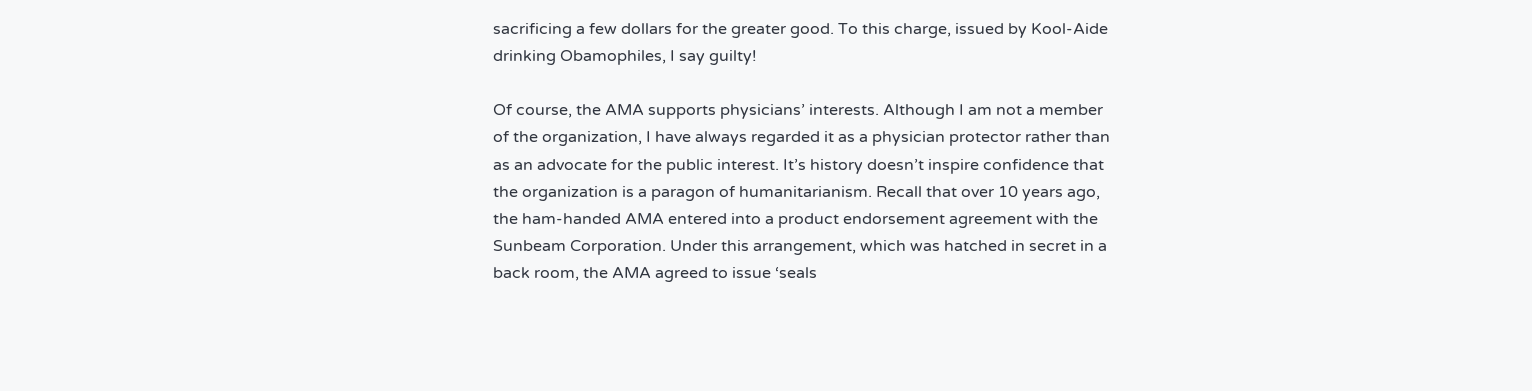sacrificing a few dollars for the greater good. To this charge, issued by Kool-Aide drinking Obamophiles, I say guilty!

Of course, the AMA supports physicians’ interests. Although I am not a member of the organization, I have always regarded it as a physician protector rather than as an advocate for the public interest. It’s history doesn’t inspire confidence that the organization is a paragon of humanitarianism. Recall that over 10 years ago, the ham-handed AMA entered into a product endorsement agreement with the Sunbeam Corporation. Under this arrangement, which was hatched in secret in a back room, the AMA agreed to issue ‘seals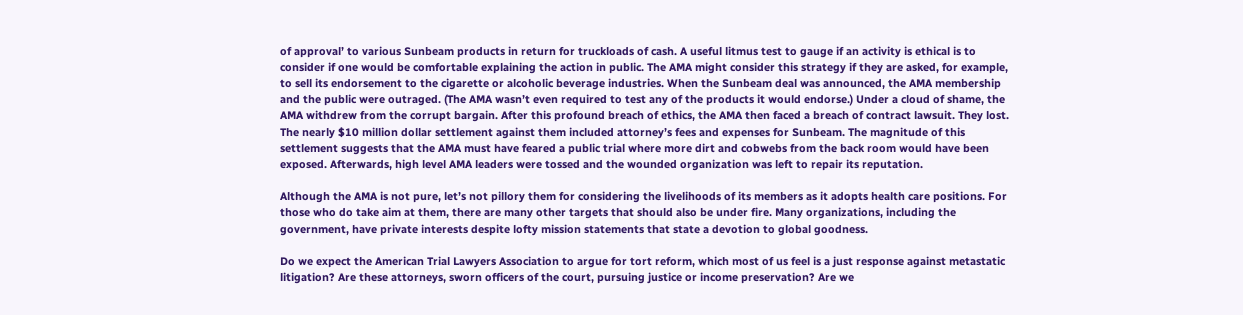of approval’ to various Sunbeam products in return for truckloads of cash. A useful litmus test to gauge if an activity is ethical is to consider if one would be comfortable explaining the action in public. The AMA might consider this strategy if they are asked, for example, to sell its endorsement to the cigarette or alcoholic beverage industries. When the Sunbeam deal was announced, the AMA membership and the public were outraged. (The AMA wasn’t even required to test any of the products it would endorse.) Under a cloud of shame, the AMA withdrew from the corrupt bargain. After this profound breach of ethics, the AMA then faced a breach of contract lawsuit. They lost. The nearly $10 million dollar settlement against them included attorney’s fees and expenses for Sunbeam. The magnitude of this settlement suggests that the AMA must have feared a public trial where more dirt and cobwebs from the back room would have been exposed. Afterwards, high level AMA leaders were tossed and the wounded organization was left to repair its reputation.

Although the AMA is not pure, let’s not pillory them for considering the livelihoods of its members as it adopts health care positions. For those who do take aim at them, there are many other targets that should also be under fire. Many organizations, including the government, have private interests despite lofty mission statements that state a devotion to global goodness.

Do we expect the American Trial Lawyers Association to argue for tort reform, which most of us feel is a just response against metastatic litigation? Are these attorneys, sworn officers of the court, pursuing justice or income preservation? Are we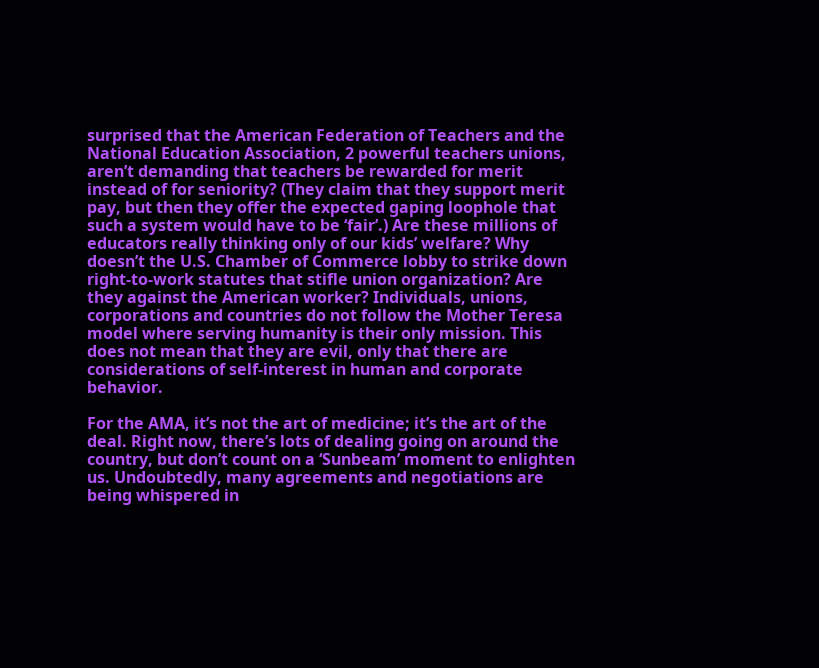surprised that the American Federation of Teachers and the National Education Association, 2 powerful teachers unions, aren’t demanding that teachers be rewarded for merit instead of for seniority? (They claim that they support merit pay, but then they offer the expected gaping loophole that such a system would have to be ‘fair’.) Are these millions of educators really thinking only of our kids’ welfare? Why doesn’t the U.S. Chamber of Commerce lobby to strike down right-to-work statutes that stifle union organization? Are they against the American worker? Individuals, unions, corporations and countries do not follow the Mother Teresa model where serving humanity is their only mission. This does not mean that they are evil, only that there are considerations of self-interest in human and corporate behavior.

For the AMA, it’s not the art of medicine; it’s the art of the deal. Right now, there’s lots of dealing going on around the country, but don’t count on a ‘Sunbeam’ moment to enlighten us. Undoubtedly, many agreements and negotiations are being whispered in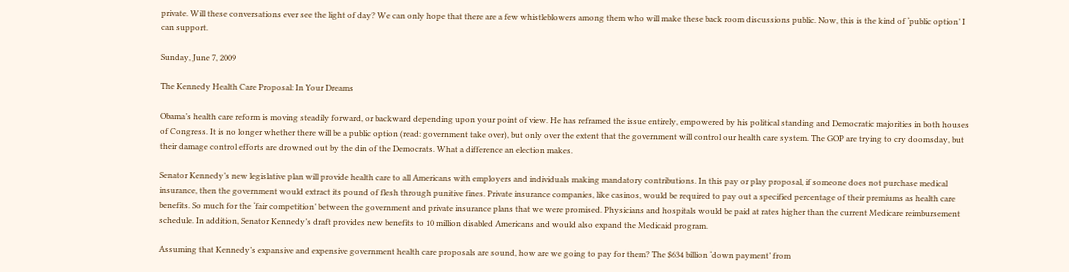private. Will these conversations ever see the light of day? We can only hope that there are a few whistleblowers among them who will make these back room discussions public. Now, this is the kind of ‘public option’ I can support.

Sunday, June 7, 2009

The Kennedy Health Care Proposal: In Your Dreams

Obama’s health care reform is moving steadily forward, or backward depending upon your point of view. He has reframed the issue entirely, empowered by his political standing and Democratic majorities in both houses of Congress. It is no longer whether there will be a public option (read: government take over), but only over the extent that the government will control our health care system. The GOP are trying to cry doomsday, but their damage control efforts are drowned out by the din of the Democrats. What a difference an election makes.

Senator Kennedy’s new legislative plan will provide health care to all Americans with employers and individuals making mandatory contributions. In this pay or play proposal, if someone does not purchase medical insurance, then the government would extract its pound of flesh through punitive fines. Private insurance companies, like casinos, would be required to pay out a specified percentage of their premiums as health care benefits. So much for the ‘fair competition’ between the government and private insurance plans that we were promised. Physicians and hospitals would be paid at rates higher than the current Medicare reimbursement schedule. In addition, Senator Kennedy’s draft provides new benefits to 10 million disabled Americans and would also expand the Medicaid program.

Assuming that Kennedy’s expansive and expensive government health care proposals are sound, how are we going to pay for them? The $634 billion ‘down payment’ from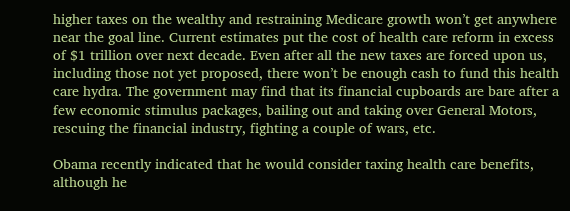higher taxes on the wealthy and restraining Medicare growth won’t get anywhere near the goal line. Current estimates put the cost of health care reform in excess of $1 trillion over next decade. Even after all the new taxes are forced upon us, including those not yet proposed, there won’t be enough cash to fund this health care hydra. The government may find that its financial cupboards are bare after a few economic stimulus packages, bailing out and taking over General Motors, rescuing the financial industry, fighting a couple of wars, etc.

Obama recently indicated that he would consider taxing health care benefits, although he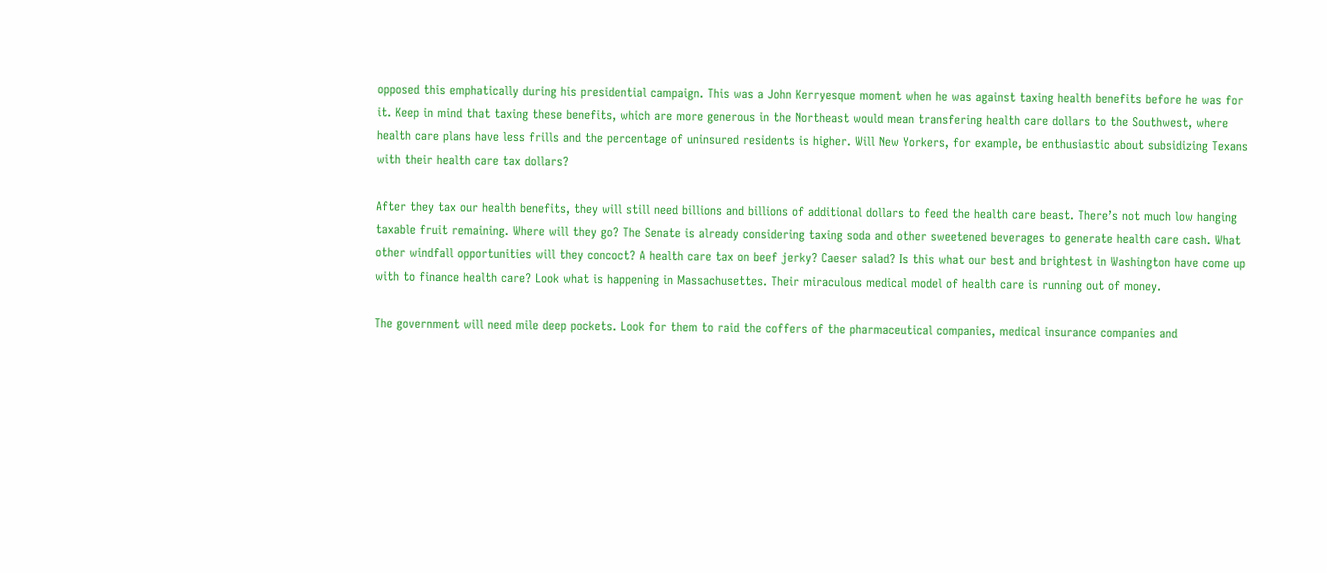opposed this emphatically during his presidential campaign. This was a John Kerryesque moment when he was against taxing health benefits before he was for it. Keep in mind that taxing these benefits, which are more generous in the Northeast would mean transfering health care dollars to the Southwest, where health care plans have less frills and the percentage of uninsured residents is higher. Will New Yorkers, for example, be enthusiastic about subsidizing Texans with their health care tax dollars?

After they tax our health benefits, they will still need billions and billions of additional dollars to feed the health care beast. There’s not much low hanging taxable fruit remaining. Where will they go? The Senate is already considering taxing soda and other sweetened beverages to generate health care cash. What other windfall opportunities will they concoct? A health care tax on beef jerky? Caeser salad? Is this what our best and brightest in Washington have come up with to finance health care? Look what is happening in Massachusettes. Their miraculous medical model of health care is running out of money.

The government will need mile deep pockets. Look for them to raid the coffers of the pharmaceutical companies, medical insurance companies and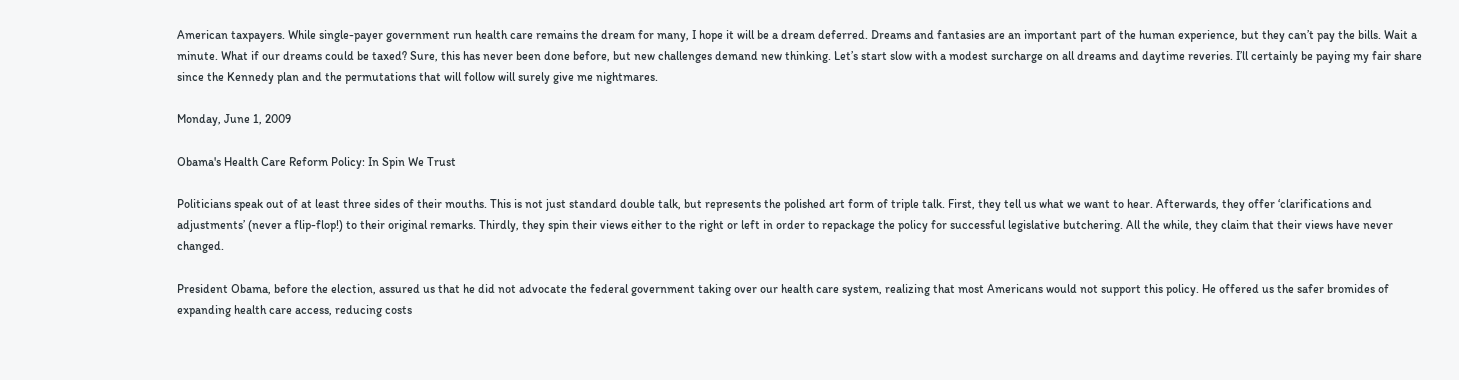American taxpayers. While single-payer government run health care remains the dream for many, I hope it will be a dream deferred. Dreams and fantasies are an important part of the human experience, but they can’t pay the bills. Wait a minute. What if our dreams could be taxed? Sure, this has never been done before, but new challenges demand new thinking. Let’s start slow with a modest surcharge on all dreams and daytime reveries. I’ll certainly be paying my fair share since the Kennedy plan and the permutations that will follow will surely give me nightmares.

Monday, June 1, 2009

Obama's Health Care Reform Policy: In Spin We Trust

Politicians speak out of at least three sides of their mouths. This is not just standard double talk, but represents the polished art form of triple talk. First, they tell us what we want to hear. Afterwards, they offer ‘clarifications and adjustments’ (never a flip-flop!) to their original remarks. Thirdly, they spin their views either to the right or left in order to repackage the policy for successful legislative butchering. All the while, they claim that their views have never changed.

President Obama, before the election, assured us that he did not advocate the federal government taking over our health care system, realizing that most Americans would not support this policy. He offered us the safer bromides of expanding health care access, reducing costs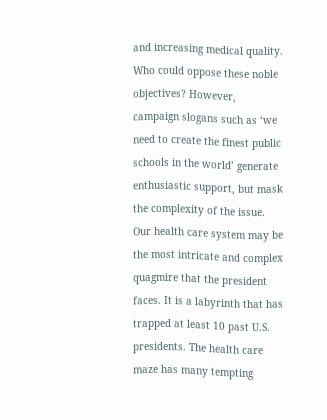and increasing medical quality. Who could oppose these noble objectives? However, campaign slogans such as ‘we need to create the finest public schools in the world’ generate enthusiastic support, but mask the complexity of the issue. Our health care system may be the most intricate and complex quagmire that the president faces. It is a labyrinth that has trapped at least 10 past U.S. presidents. The health care maze has many tempting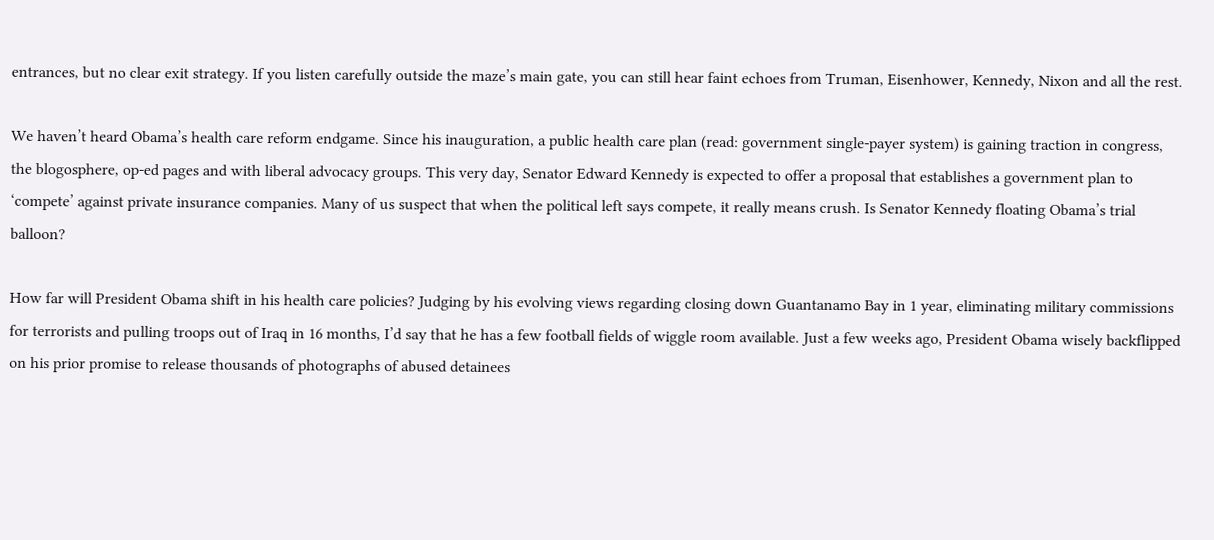entrances, but no clear exit strategy. If you listen carefully outside the maze’s main gate, you can still hear faint echoes from Truman, Eisenhower, Kennedy, Nixon and all the rest.

We haven’t heard Obama’s health care reform endgame. Since his inauguration, a public health care plan (read: government single-payer system) is gaining traction in congress, the blogosphere, op-ed pages and with liberal advocacy groups. This very day, Senator Edward Kennedy is expected to offer a proposal that establishes a government plan to ‘compete’ against private insurance companies. Many of us suspect that when the political left says compete, it really means crush. Is Senator Kennedy floating Obama’s trial balloon?

How far will President Obama shift in his health care policies? Judging by his evolving views regarding closing down Guantanamo Bay in 1 year, eliminating military commissions for terrorists and pulling troops out of Iraq in 16 months, I’d say that he has a few football fields of wiggle room available. Just a few weeks ago, President Obama wisely backflipped on his prior promise to release thousands of photographs of abused detainees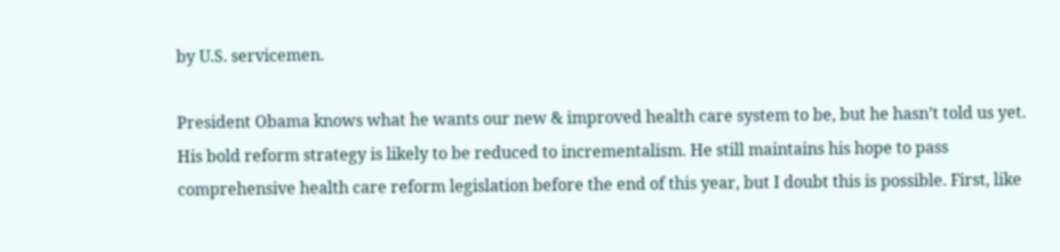by U.S. servicemen.

President Obama knows what he wants our new & improved health care system to be, but he hasn’t told us yet. His bold reform strategy is likely to be reduced to incrementalism. He still maintains his hope to pass comprehensive health care reform legislation before the end of this year, but I doubt this is possible. First, like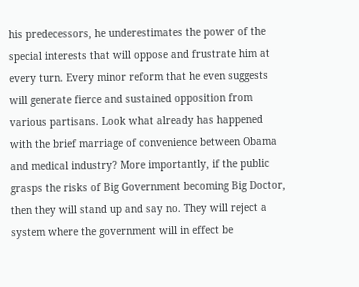his predecessors, he underestimates the power of the special interests that will oppose and frustrate him at every turn. Every minor reform that he even suggests will generate fierce and sustained opposition from various partisans. Look what already has happened with the brief marriage of convenience between Obama and medical industry? More importantly, if the public grasps the risks of Big Government becoming Big Doctor, then they will stand up and say no. They will reject a system where the government will in effect be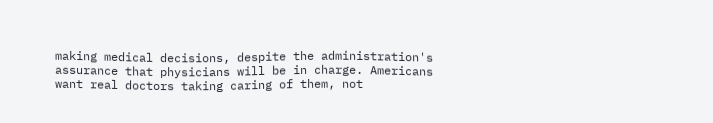making medical decisions, despite the administration's assurance that physicians will be in charge. Americans want real doctors taking caring of them, not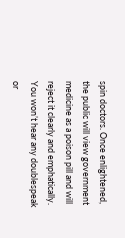spin doctors. Once enlightened, the public will view government medicine as a poison pill and will reject it clearly and emphatically. You won’t hear any doublespeak or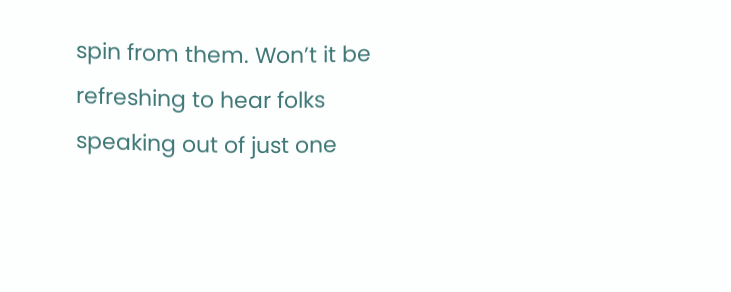spin from them. Won’t it be refreshing to hear folks speaking out of just one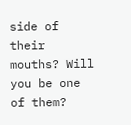side of their mouths? Will you be one of them?